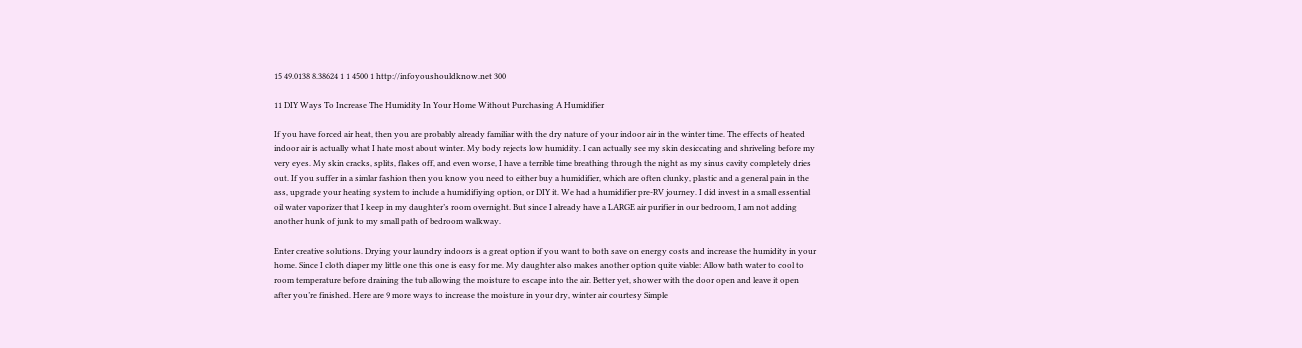15 49.0138 8.38624 1 1 4500 1 http://infoyoushouldknow.net 300

11 DIY Ways To Increase The Humidity In Your Home Without Purchasing A Humidifier

If you have forced air heat, then you are probably already familiar with the dry nature of your indoor air in the winter time. The effects of heated indoor air is actually what I hate most about winter. My body rejects low humidity. I can actually see my skin desiccating and shriveling before my very eyes. My skin cracks, splits, flakes off, and even worse, I have a terrible time breathing through the night as my sinus cavity completely dries out. If you suffer in a simlar fashion then you know you need to either buy a humidifier, which are often clunky, plastic and a general pain in the ass, upgrade your heating system to include a humidifiying option, or DIY it. We had a humidifier pre-RV journey. I did invest in a small essential oil water vaporizer that I keep in my daughter’s room overnight. But since I already have a LARGE air purifier in our bedroom, I am not adding another hunk of junk to my small path of bedroom walkway.

Enter creative solutions. Drying your laundry indoors is a great option if you want to both save on energy costs and increase the humidity in your home. Since I cloth diaper my little one this one is easy for me. My daughter also makes another option quite viable: Allow bath water to cool to room temperature before draining the tub allowing the moisture to escape into the air. Better yet, shower with the door open and leave it open after you’re finished. Here are 9 more ways to increase the moisture in your dry, winter air courtesy Simple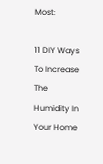Most:

11 DIY Ways To Increase The Humidity In Your Home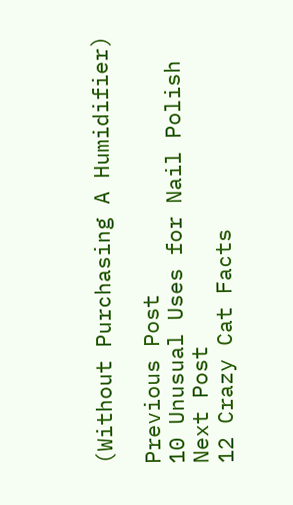(Without Purchasing A Humidifier)

Previous Post
10 Unusual Uses for Nail Polish
Next Post
12 Crazy Cat Facts